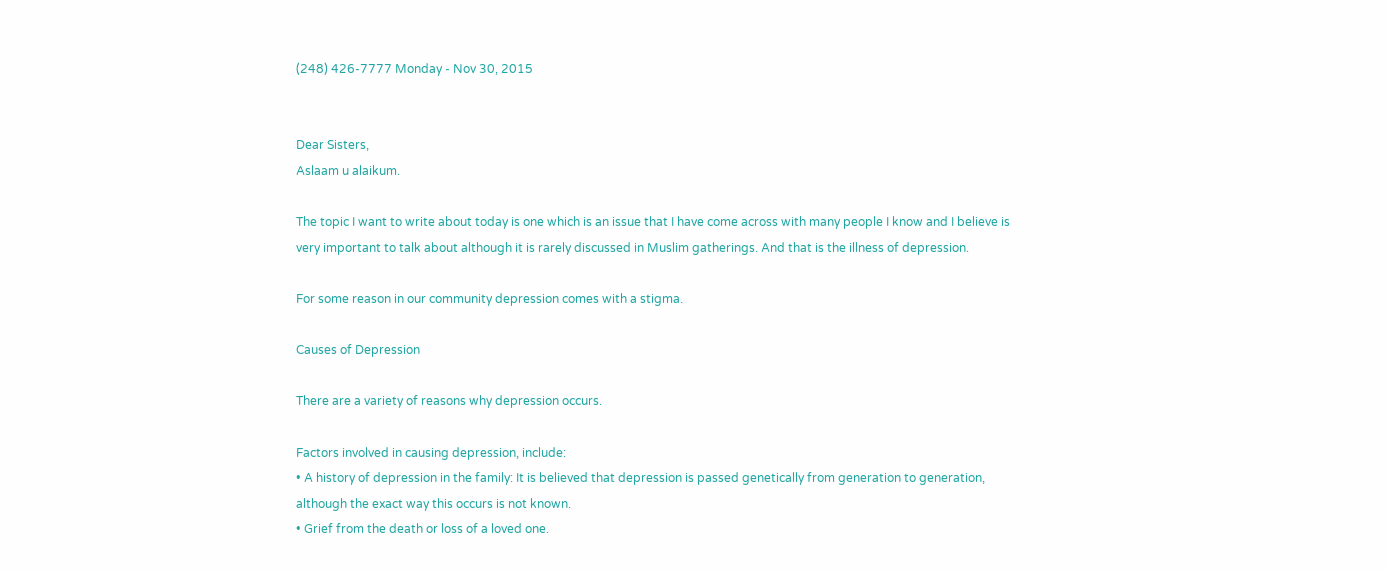(248) 426-7777 Monday - Nov 30, 2015


Dear Sisters,
Aslaam u alaikum.

The topic I want to write about today is one which is an issue that I have come across with many people I know and I believe is very important to talk about although it is rarely discussed in Muslim gatherings. And that is the illness of depression.

For some reason in our community depression comes with a stigma.

Causes of Depression

There are a variety of reasons why depression occurs.

Factors involved in causing depression, include:
• A history of depression in the family: It is believed that depression is passed genetically from generation to generation, although the exact way this occurs is not known.
• Grief from the death or loss of a loved one.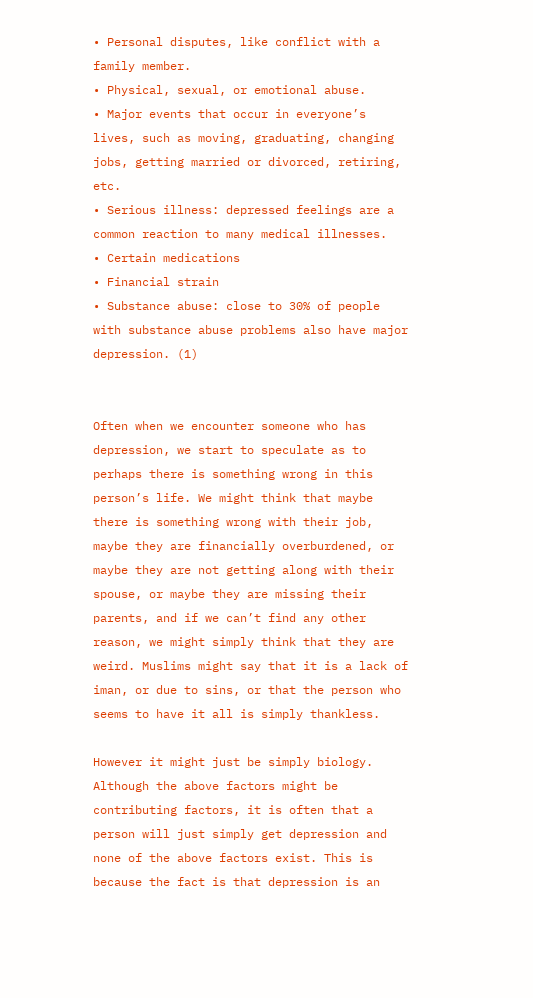• Personal disputes, like conflict with a family member.
• Physical, sexual, or emotional abuse.
• Major events that occur in everyone’s lives, such as moving, graduating, changing jobs, getting married or divorced, retiring, etc.
• Serious illness: depressed feelings are a common reaction to many medical illnesses.
• Certain medications
• Financial strain
• Substance abuse: close to 30% of people with substance abuse problems also have major depression. (1)


Often when we encounter someone who has depression, we start to speculate as to perhaps there is something wrong in this person’s life. We might think that maybe there is something wrong with their job, maybe they are financially overburdened, or maybe they are not getting along with their spouse, or maybe they are missing their parents, and if we can’t find any other reason, we might simply think that they are weird. Muslims might say that it is a lack of iman, or due to sins, or that the person who seems to have it all is simply thankless.

However it might just be simply biology. Although the above factors might be contributing factors, it is often that a person will just simply get depression and none of the above factors exist. This is because the fact is that depression is an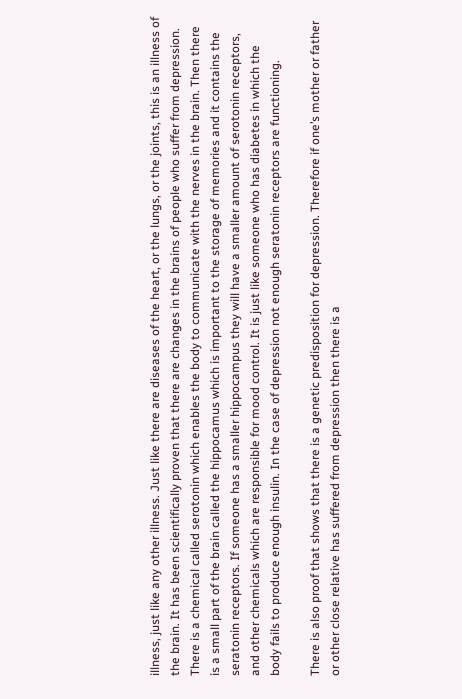illness, just like any other illness. Just like there are diseases of the heart, or the lungs, or the joints, this is an illness of the brain. It has been scientifically proven that there are changes in the brains of people who suffer from depression. There is a chemical called serotonin which enables the body to communicate with the nerves in the brain. Then there is a small part of the brain called the hippocamus which is important to the storage of memories and it contains the seratonin receptors. If someone has a smaller hippocampus they will have a smaller amount of serotonin receptors, and other chemicals which are responsible for mood control. It is just like someone who has diabetes in which the body fails to produce enough insulin. In the case of depression not enough seratonin receptors are functioning.

There is also proof that shows that there is a genetic predisposition for depression. Therefore if one’s mother or father or other close relative has suffered from depression then there is a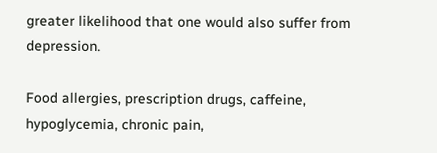greater likelihood that one would also suffer from depression.

Food allergies, prescription drugs, caffeine, hypoglycemia, chronic pain,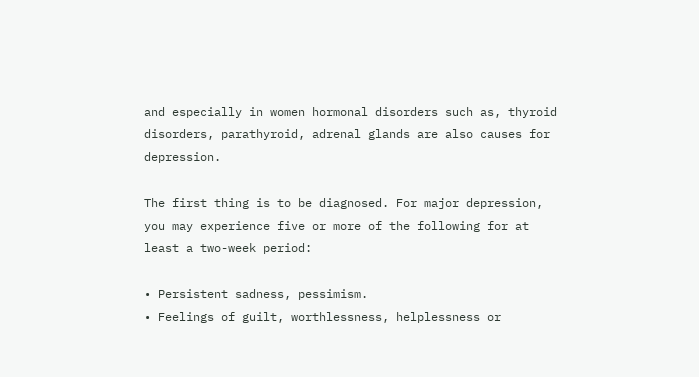and especially in women hormonal disorders such as, thyroid disorders, parathyroid, adrenal glands are also causes for depression.

The first thing is to be diagnosed. For major depression, you may experience five or more of the following for at least a two-week period:

• Persistent sadness, pessimism.
• Feelings of guilt, worthlessness, helplessness or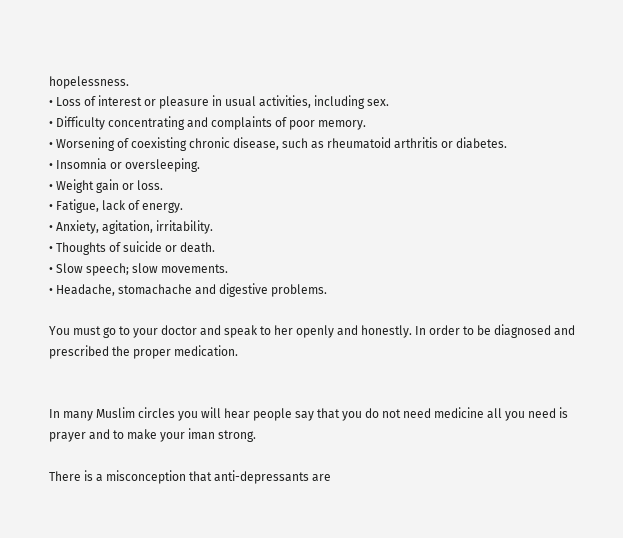hopelessness.
• Loss of interest or pleasure in usual activities, including sex.
• Difficulty concentrating and complaints of poor memory.
• Worsening of coexisting chronic disease, such as rheumatoid arthritis or diabetes.
• Insomnia or oversleeping.
• Weight gain or loss.
• Fatigue, lack of energy.
• Anxiety, agitation, irritability.
• Thoughts of suicide or death.
• Slow speech; slow movements.
• Headache, stomachache and digestive problems.

You must go to your doctor and speak to her openly and honestly. In order to be diagnosed and prescribed the proper medication.


In many Muslim circles you will hear people say that you do not need medicine all you need is prayer and to make your iman strong.

There is a misconception that anti-depressants are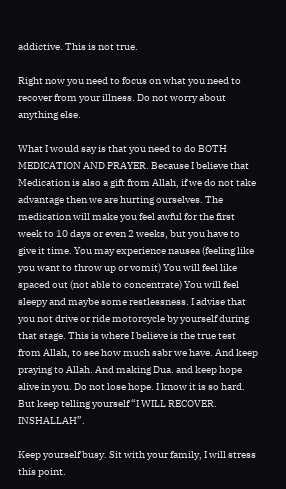addictive. This is not true.

Right now you need to focus on what you need to recover from your illness. Do not worry about anything else.

What I would say is that you need to do BOTH MEDICATION AND PRAYER. Because I believe that Medication is also a gift from Allah, if we do not take advantage then we are hurting ourselves. The medication will make you feel awful for the first week to 10 days or even 2 weeks, but you have to give it time. You may experience nausea (feeling like you want to throw up or vomit) You will feel like spaced out (not able to concentrate) You will feel sleepy and maybe some restlessness. I advise that you not drive or ride motorcycle by yourself during that stage. This is where I believe is the true test from Allah, to see how much sabr we have. And keep praying to Allah. And making Dua. and keep hope alive in you. Do not lose hope. I know it is so hard. But keep telling yourself “I WILL RECOVER. INSHALLAH”.

Keep yourself busy. Sit with your family, I will stress this point.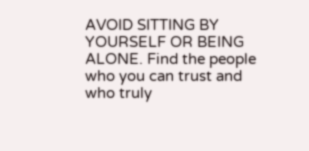AVOID SITTING BY YOURSELF OR BEING ALONE. Find the people who you can trust and who truly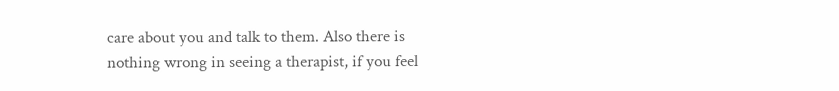care about you and talk to them. Also there is nothing wrong in seeing a therapist, if you feel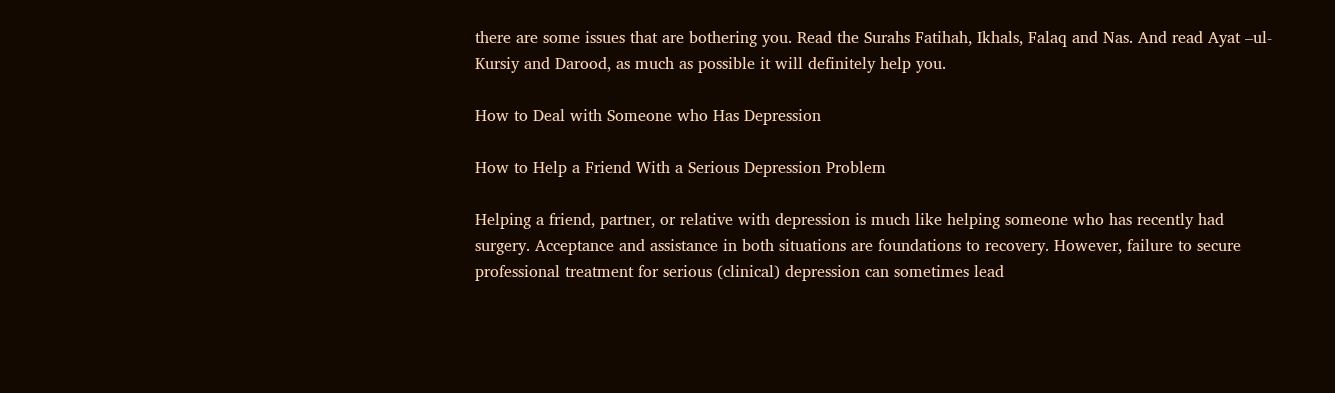there are some issues that are bothering you. Read the Surahs Fatihah, Ikhals, Falaq and Nas. And read Ayat –ul-Kursiy and Darood, as much as possible it will definitely help you.

How to Deal with Someone who Has Depression

How to Help a Friend With a Serious Depression Problem

Helping a friend, partner, or relative with depression is much like helping someone who has recently had surgery. Acceptance and assistance in both situations are foundations to recovery. However, failure to secure professional treatment for serious (clinical) depression can sometimes lead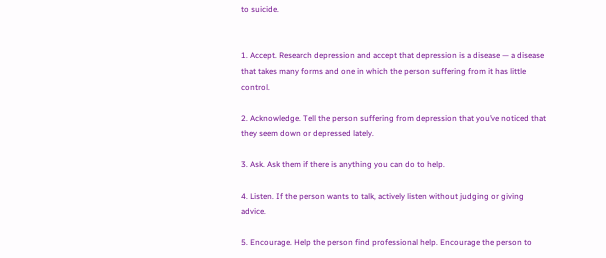to suicide.


1. Accept. Research depression and accept that depression is a disease — a disease that takes many forms and one in which the person suffering from it has little control.

2. Acknowledge. Tell the person suffering from depression that you’ve noticed that they seem down or depressed lately.

3. Ask. Ask them if there is anything you can do to help.

4. Listen. If the person wants to talk, actively listen without judging or giving advice.

5. Encourage. Help the person find professional help. Encourage the person to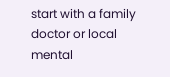start with a family doctor or local mental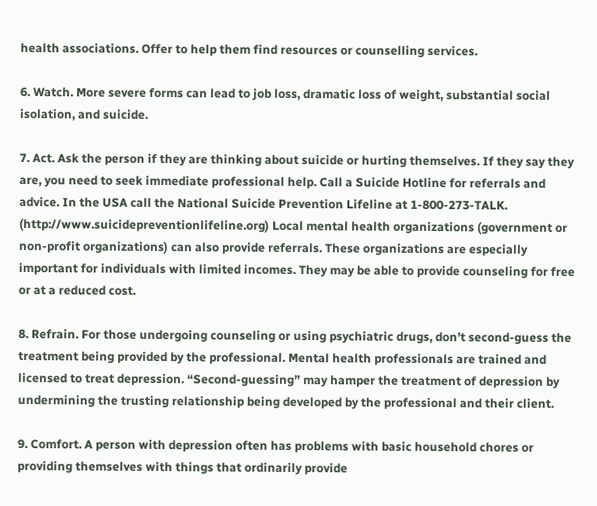health associations. Offer to help them find resources or counselling services.

6. Watch. More severe forms can lead to job loss, dramatic loss of weight, substantial social isolation, and suicide.

7. Act. Ask the person if they are thinking about suicide or hurting themselves. If they say they are, you need to seek immediate professional help. Call a Suicide Hotline for referrals and advice. In the USA call the National Suicide Prevention Lifeline at 1-800-273-TALK. (http://www.suicidepreventionlifeline.org) Local mental health organizations (government or non-profit organizations) can also provide referrals. These organizations are especially important for individuals with limited incomes. They may be able to provide counseling for free or at a reduced cost.

8. Refrain. For those undergoing counseling or using psychiatric drugs, don’t second-guess the treatment being provided by the professional. Mental health professionals are trained and licensed to treat depression. “Second-guessing” may hamper the treatment of depression by undermining the trusting relationship being developed by the professional and their client.

9. Comfort. A person with depression often has problems with basic household chores or providing themselves with things that ordinarily provide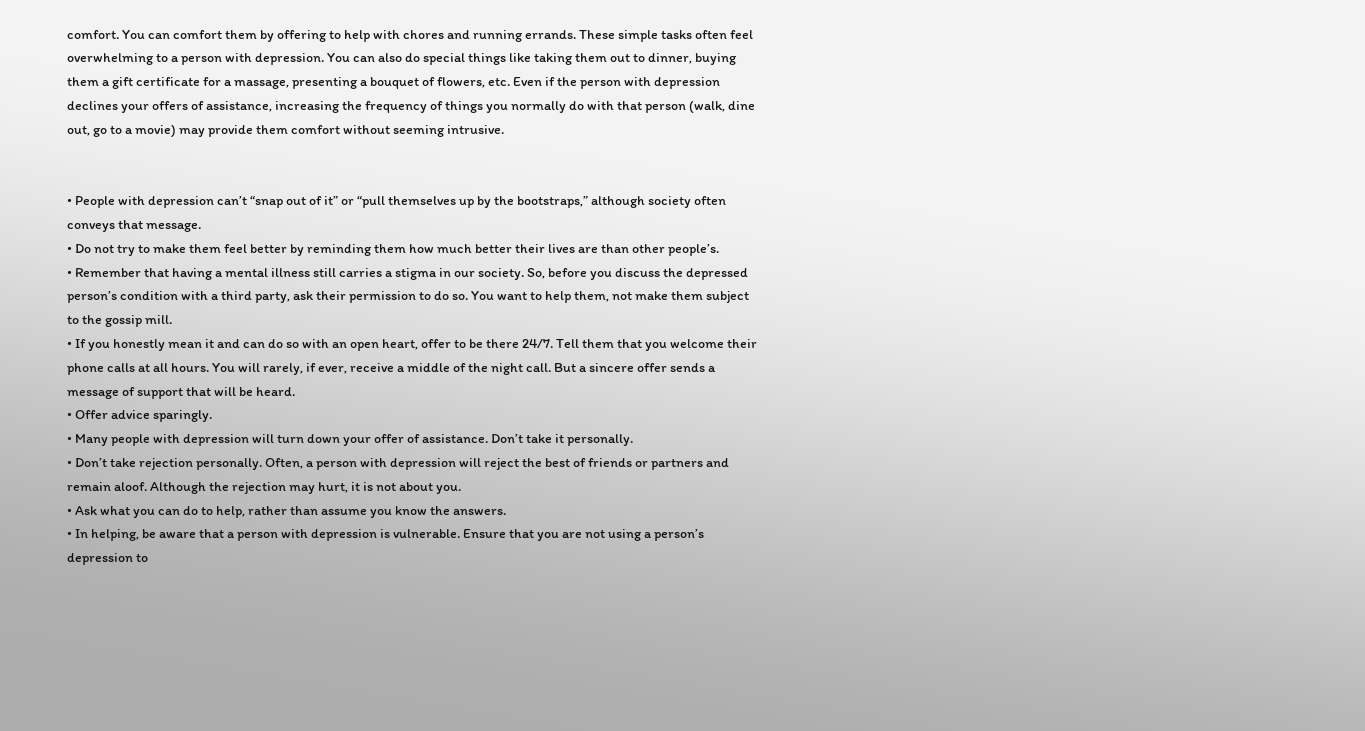comfort. You can comfort them by offering to help with chores and running errands. These simple tasks often feel overwhelming to a person with depression. You can also do special things like taking them out to dinner, buying them a gift certificate for a massage, presenting a bouquet of flowers, etc. Even if the person with depression declines your offers of assistance, increasing the frequency of things you normally do with that person (walk, dine out, go to a movie) may provide them comfort without seeming intrusive.


• People with depression can’t “snap out of it” or “pull themselves up by the bootstraps,” although society often conveys that message.
• Do not try to make them feel better by reminding them how much better their lives are than other people’s.
• Remember that having a mental illness still carries a stigma in our society. So, before you discuss the depressed person’s condition with a third party, ask their permission to do so. You want to help them, not make them subject to the gossip mill.
• If you honestly mean it and can do so with an open heart, offer to be there 24/7. Tell them that you welcome their phone calls at all hours. You will rarely, if ever, receive a middle of the night call. But a sincere offer sends a message of support that will be heard.
• Offer advice sparingly.
• Many people with depression will turn down your offer of assistance. Don’t take it personally.
• Don’t take rejection personally. Often, a person with depression will reject the best of friends or partners and remain aloof. Although the rejection may hurt, it is not about you.
• Ask what you can do to help, rather than assume you know the answers.
• In helping, be aware that a person with depression is vulnerable. Ensure that you are not using a person’s depression to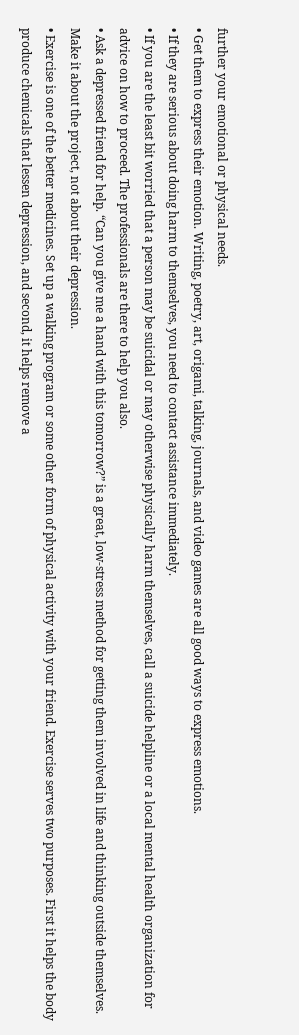further your emotional or physical needs.
• Get them to express their emotion. Writing, poetry, art, origami, talking, journals, and video games are all good ways to express emotions.
• If they are serious about doing harm to themselves, you need to contact assistance immediately.
• If you are the least bit worried that a person may be suicidal or may otherwise physically harm themselves, call a suicide helpline or a local mental health organization for advice on how to proceed. The professionals are there to help you also.
• Ask a depressed friend for help. “Can you give me a hand with this tomorrow?” is a great, low-stress method for getting them involved in life and thinking outside themselves. Make it about the project, not about their depression.
• Exercise is one of the better medicines. Set up a walking program or some other form of physical activity with your friend. Exercise serves two purposes. First it helps the body produce chemicals that lessen depression, and second, it helps remove a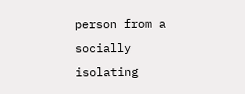person from a socially isolating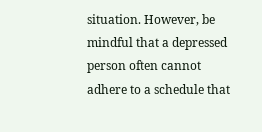situation. However, be mindful that a depressed person often cannot adhere to a schedule that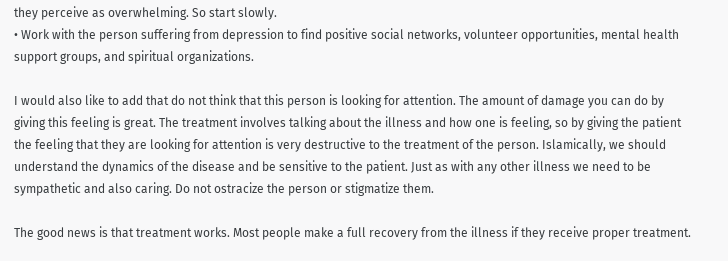they perceive as overwhelming. So start slowly.
• Work with the person suffering from depression to find positive social networks, volunteer opportunities, mental health support groups, and spiritual organizations.

I would also like to add that do not think that this person is looking for attention. The amount of damage you can do by giving this feeling is great. The treatment involves talking about the illness and how one is feeling, so by giving the patient the feeling that they are looking for attention is very destructive to the treatment of the person. Islamically, we should understand the dynamics of the disease and be sensitive to the patient. Just as with any other illness we need to be sympathetic and also caring. Do not ostracize the person or stigmatize them.

The good news is that treatment works. Most people make a full recovery from the illness if they receive proper treatment.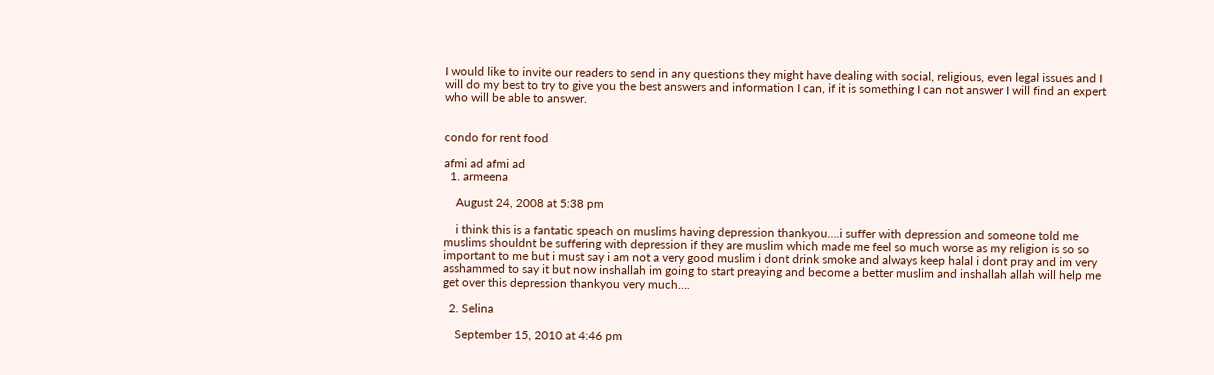I would like to invite our readers to send in any questions they might have dealing with social, religious, even legal issues and I will do my best to try to give you the best answers and information I can, if it is something I can not answer I will find an expert who will be able to answer.


condo for rent food

afmi ad afmi ad
  1. armeena

    August 24, 2008 at 5:38 pm

    i think this is a fantatic speach on muslims having depression thankyou….i suffer with depression and someone told me muslims shouldnt be suffering with depression if they are muslim which made me feel so much worse as my religion is so so important to me but i must say i am not a very good muslim i dont drink smoke and always keep halal i dont pray and im very asshammed to say it but now inshallah im going to start preaying and become a better muslim and inshallah allah will help me get over this depression thankyou very much….

  2. Selina

    September 15, 2010 at 4:46 pm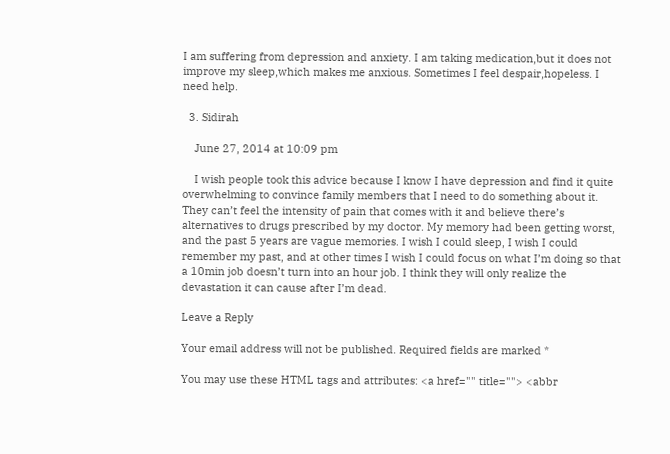I am suffering from depression and anxiety. I am taking medication,but it does not improve my sleep,which makes me anxious. Sometimes I feel despair,hopeless. I need help.

  3. Sidirah

    June 27, 2014 at 10:09 pm

    I wish people took this advice because I know I have depression and find it quite overwhelming to convince family members that I need to do something about it. They can’t feel the intensity of pain that comes with it and believe there’s alternatives to drugs prescribed by my doctor. My memory had been getting worst, and the past 5 years are vague memories. I wish I could sleep, I wish I could remember my past, and at other times I wish I could focus on what I’m doing so that a 10min job doesn’t turn into an hour job. I think they will only realize the devastation it can cause after I’m dead.

Leave a Reply

Your email address will not be published. Required fields are marked *

You may use these HTML tags and attributes: <a href="" title=""> <abbr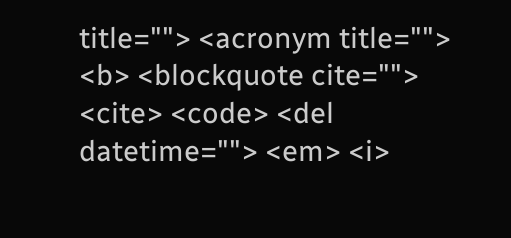title=""> <acronym title=""> <b> <blockquote cite=""> <cite> <code> <del datetime=""> <em> <i>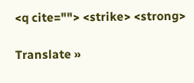<q cite=""> <strike> <strong>

Translate »